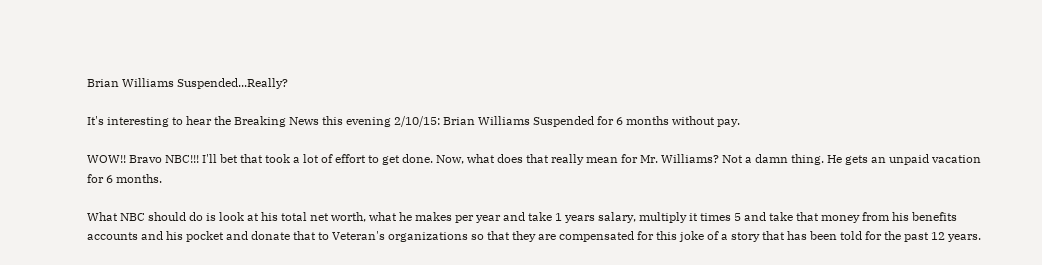Brian Williams Suspended...Really?

It's interesting to hear the Breaking News this evening 2/10/15: Brian Williams Suspended for 6 months without pay.

WOW!! Bravo NBC!!! I'll bet that took a lot of effort to get done. Now, what does that really mean for Mr. Williams? Not a damn thing. He gets an unpaid vacation for 6 months.

What NBC should do is look at his total net worth, what he makes per year and take 1 years salary, multiply it times 5 and take that money from his benefits accounts and his pocket and donate that to Veteran's organizations so that they are compensated for this joke of a story that has been told for the past 12 years.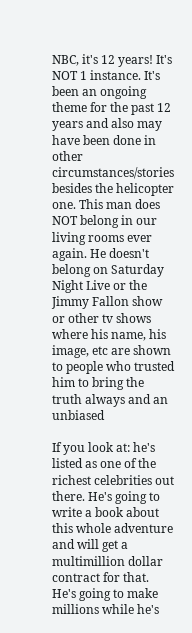NBC, it's 12 years! It's NOT 1 instance. It's been an ongoing theme for the past 12 years and also may have been done in other circumstances/stories besides the helicopter one. This man does NOT belong in our living rooms ever again. He doesn't belong on Saturday Night Live or the Jimmy Fallon show or other tv shows where his name, his image, etc are shown to people who trusted him to bring the truth always and an unbiased

If you look at: he's listed as one of the richest celebrities out there. He's going to write a book about this whole adventure and will get a multimillion dollar contract for that. He's going to make millions while he's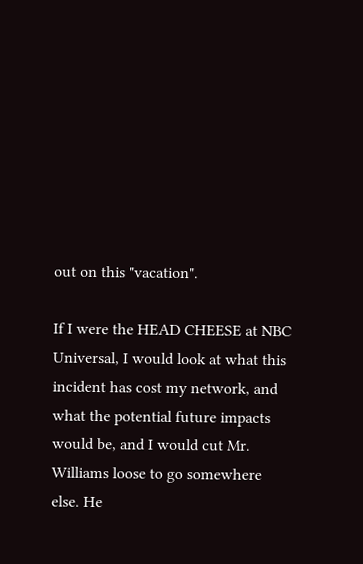out on this "vacation".

If I were the HEAD CHEESE at NBC Universal, I would look at what this incident has cost my network, and what the potential future impacts would be, and I would cut Mr. Williams loose to go somewhere else. He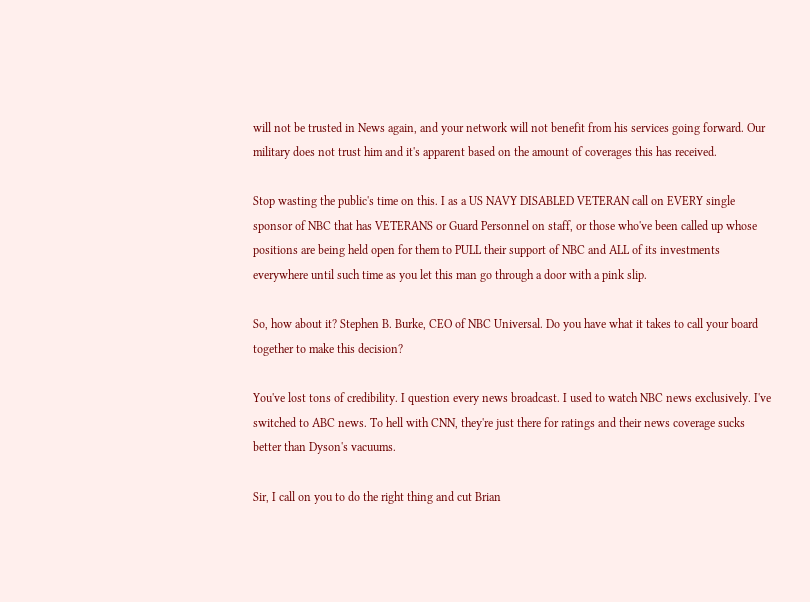will not be trusted in News again, and your network will not benefit from his services going forward. Our military does not trust him and it's apparent based on the amount of coverages this has received.

Stop wasting the public's time on this. I as a US NAVY DISABLED VETERAN call on EVERY single sponsor of NBC that has VETERANS or Guard Personnel on staff, or those who've been called up whose positions are being held open for them to PULL their support of NBC and ALL of its investments everywhere until such time as you let this man go through a door with a pink slip.

So, how about it? Stephen B. Burke, CEO of NBC Universal. Do you have what it takes to call your board together to make this decision?

You've lost tons of credibility. I question every news broadcast. I used to watch NBC news exclusively. I've switched to ABC news. To hell with CNN, they're just there for ratings and their news coverage sucks better than Dyson's vacuums.

Sir, I call on you to do the right thing and cut Brian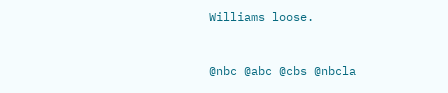Williams loose.


@nbc @abc @cbs @nbcla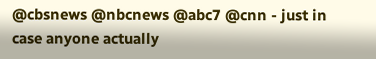@cbsnews @nbcnews @abc7 @cnn - just in case anyone actually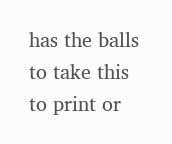has the balls to take this to print or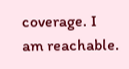coverage. I am reachable.